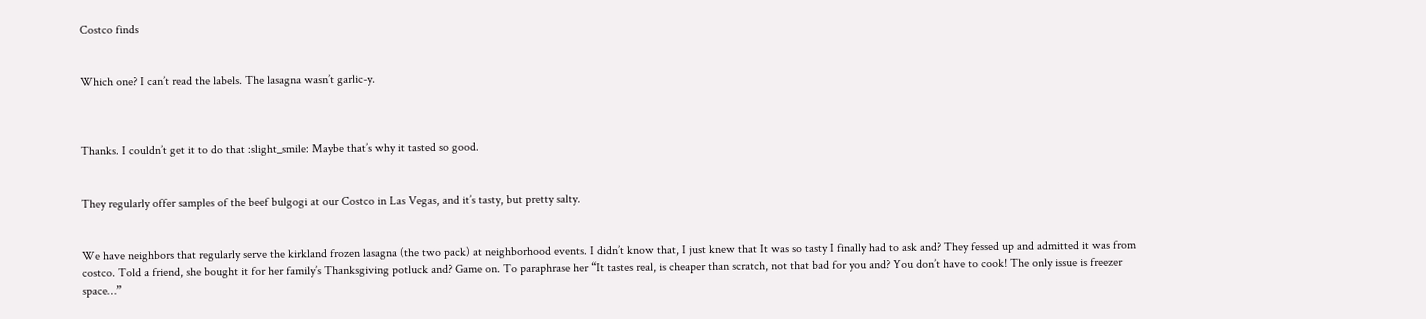Costco finds


Which one? I can’t read the labels. The lasagna wasn’t garlic-y.



Thanks. I couldn’t get it to do that :slight_smile: Maybe that’s why it tasted so good.


They regularly offer samples of the beef bulgogi at our Costco in Las Vegas, and it’s tasty, but pretty salty.


We have neighbors that regularly serve the kirkland frozen lasagna (the two pack) at neighborhood events. I didn’t know that, I just knew that It was so tasty I finally had to ask and? They fessed up and admitted it was from costco. Told a friend, she bought it for her family’s Thanksgiving potluck and? Game on. To paraphrase her “It tastes real, is cheaper than scratch, not that bad for you and? You don’t have to cook! The only issue is freezer space…”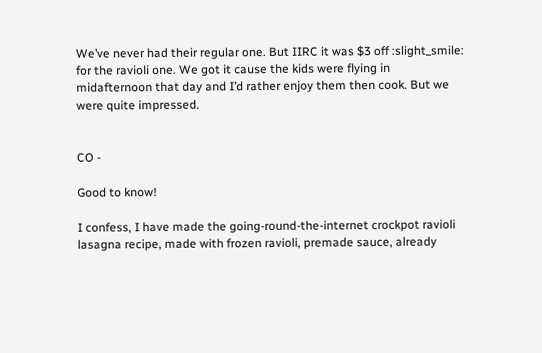We’ve never had their regular one. But IIRC it was $3 off :slight_smile: for the ravioli one. We got it cause the kids were flying in midafternoon that day and I’d rather enjoy them then cook. But we were quite impressed.


CO -

Good to know!

I confess, I have made the going-round-the-internet crockpot ravioli lasagna recipe, made with frozen ravioli, premade sauce, already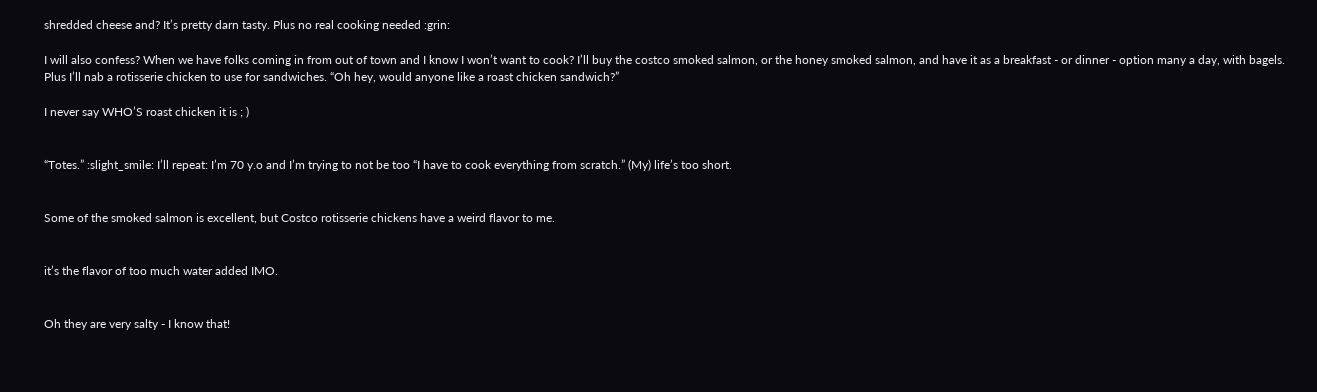shredded cheese and? It’s pretty darn tasty. Plus no real cooking needed :grin:

I will also confess? When we have folks coming in from out of town and I know I won’t want to cook? I’ll buy the costco smoked salmon, or the honey smoked salmon, and have it as a breakfast - or dinner - option many a day, with bagels. Plus I’ll nab a rotisserie chicken to use for sandwiches. “Oh hey, would anyone like a roast chicken sandwich?”

I never say WHO’S roast chicken it is ; )


“Totes.” :slight_smile: I’ll repeat: I’m 70 y.o and I’m trying to not be too “I have to cook everything from scratch.” (My) life’s too short.


Some of the smoked salmon is excellent, but Costco rotisserie chickens have a weird flavor to me.


it’s the flavor of too much water added IMO.


Oh they are very salty - I know that!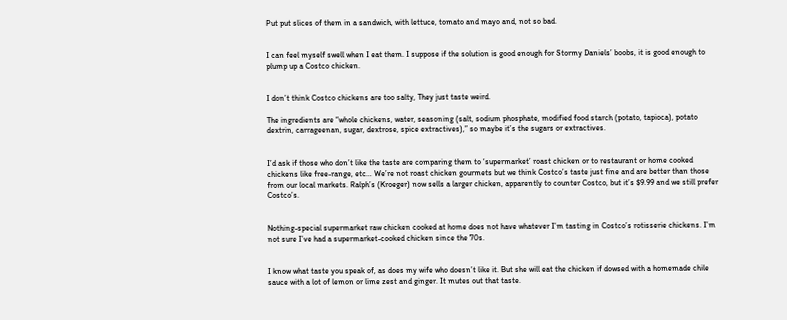Put put slices of them in a sandwich, with lettuce, tomato and mayo and, not so bad.


I can feel myself swell when I eat them. I suppose if the solution is good enough for Stormy Daniels’ boobs, it is good enough to plump up a Costco chicken.


I don’t think Costco chickens are too salty, They just taste weird.

The ingredients are “whole chickens, water, seasoning (salt, sodium phosphate, modified food starch (potato, tapioca), potato dextrin, carrageenan, sugar, dextrose, spice extractives),” so maybe it’s the sugars or extractives.


I’d ask if those who don’t like the taste are comparing them to ‘supermarket’ roast chicken or to restaurant or home cooked chickens like free-range, etc… We’re not roast chicken gourmets but we think Costco’s taste just fine and are better than those from our local markets. Ralph’s (Kroeger) now sells a larger chicken, apparently to counter Costco, but it’s $9.99 and we still prefer Costco’s.


Nothing-special supermarket raw chicken cooked at home does not have whatever I’m tasting in Costco’s rotisserie chickens. I’m not sure I’ve had a supermarket-cooked chicken since the 70s.


I know what taste you speak of, as does my wife who doesn’t like it. But she will eat the chicken if dowsed with a homemade chile sauce with a lot of lemon or lime zest and ginger. It mutes out that taste.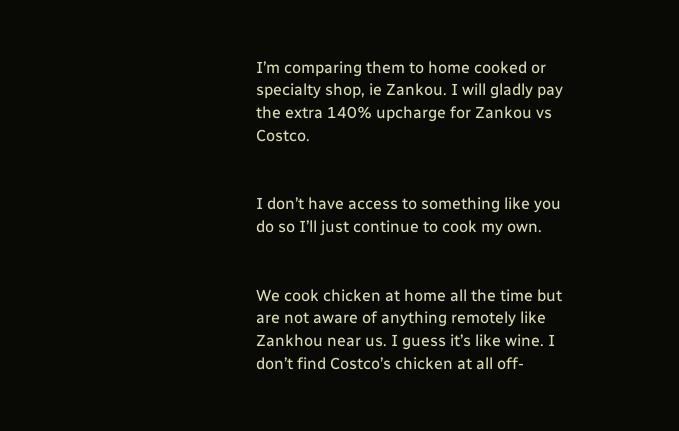I’m comparing them to home cooked or specialty shop, ie Zankou. I will gladly pay the extra 140% upcharge for Zankou vs Costco.


I don’t have access to something like you do so I’ll just continue to cook my own.


We cook chicken at home all the time but are not aware of anything remotely like Zankhou near us. I guess it’s like wine. I don’t find Costco’s chicken at all off-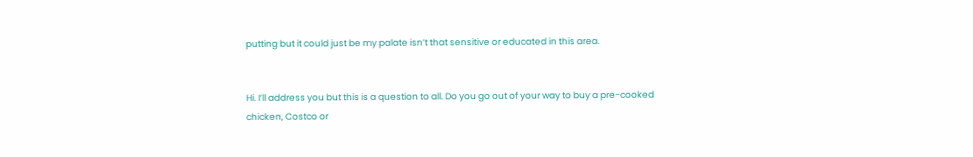putting but it could just be my palate isn’t that sensitive or educated in this area.


Hi. I’ll address you but this is a question to all. Do you go out of your way to buy a pre-cooked chicken, Costco or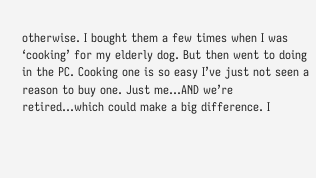otherwise. I bought them a few times when I was ‘cooking’ for my elderly dog. But then went to doing in the PC. Cooking one is so easy I’ve just not seen a reason to buy one. Just me…AND we’re retired…which could make a big difference. I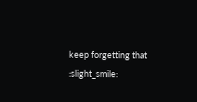keep forgetting that :slight_smile: